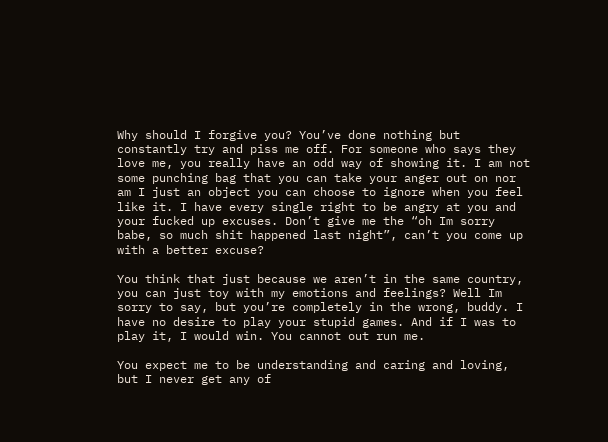Why should I forgive you? You’ve done nothing but constantly try and piss me off. For someone who says they love me, you really have an odd way of showing it. I am not some punching bag that you can take your anger out on nor am I just an object you can choose to ignore when you feel like it. I have every single right to be angry at you and your fucked up excuses. Don’t give me the “oh Im sorry babe, so much shit happened last night”, can’t you come up with a better excuse?

You think that just because we aren’t in the same country, you can just toy with my emotions and feelings? Well Im sorry to say, but you’re completely in the wrong, buddy. I have no desire to play your stupid games. And if I was to play it, I would win. You cannot out run me.

You expect me to be understanding and caring and loving, but I never get any of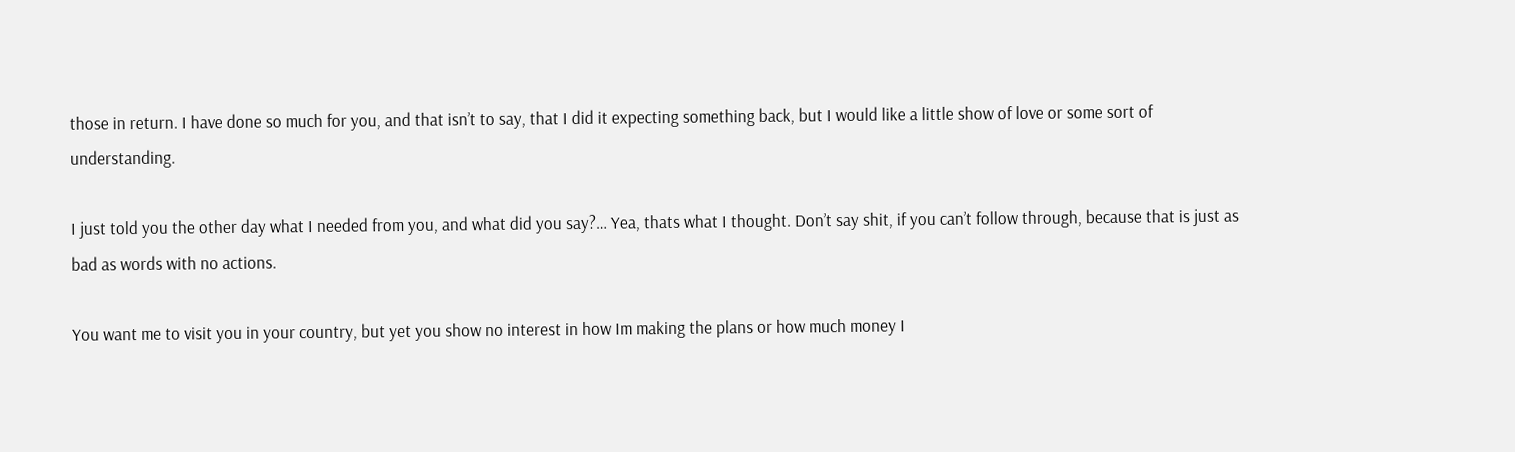those in return. I have done so much for you, and that isn’t to say, that I did it expecting something back, but I would like a little show of love or some sort of understanding.

I just told you the other day what I needed from you, and what did you say?… Yea, thats what I thought. Don’t say shit, if you can’t follow through, because that is just as bad as words with no actions.

You want me to visit you in your country, but yet you show no interest in how Im making the plans or how much money I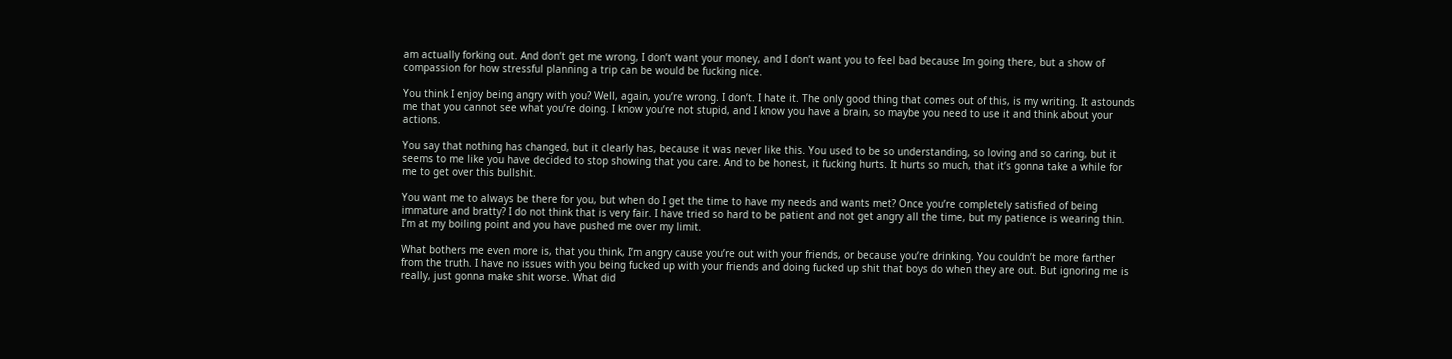am actually forking out. And don’t get me wrong, I don’t want your money, and I don’t want you to feel bad because Im going there, but a show of compassion for how stressful planning a trip can be would be fucking nice.

You think I enjoy being angry with you? Well, again, you’re wrong. I don’t. I hate it. The only good thing that comes out of this, is my writing. It astounds me that you cannot see what you’re doing. I know you’re not stupid, and I know you have a brain, so maybe you need to use it and think about your actions.

You say that nothing has changed, but it clearly has, because it was never like this. You used to be so understanding, so loving and so caring, but it seems to me like you have decided to stop showing that you care. And to be honest, it fucking hurts. It hurts so much, that it’s gonna take a while for me to get over this bullshit.

You want me to always be there for you, but when do I get the time to have my needs and wants met? Once you’re completely satisfied of being immature and bratty? I do not think that is very fair. I have tried so hard to be patient and not get angry all the time, but my patience is wearing thin. I’m at my boiling point and you have pushed me over my limit.

What bothers me even more is, that you think, I’m angry cause you’re out with your friends, or because you’re drinking. You couldn’t be more farther from the truth. I have no issues with you being fucked up with your friends and doing fucked up shit that boys do when they are out. But ignoring me is really, just gonna make shit worse. What did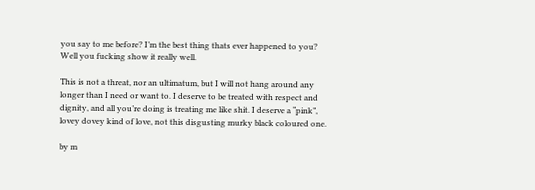you say to me before? I’m the best thing thats ever happened to you? Well you fucking show it really well.

This is not a threat, nor an ultimatum, but I will not hang around any longer than I need or want to. I deserve to be treated with respect and dignity, and all you’re doing is treating me like shit. I deserve a “pink”, lovey dovey kind of love, not this disgusting murky black coloured one.

by m